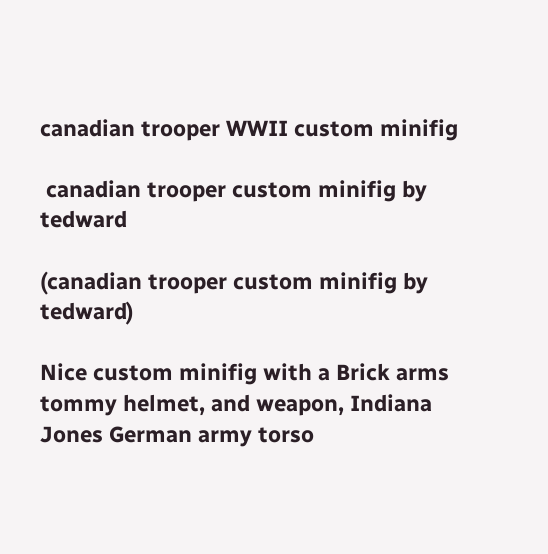canadian trooper WWII custom minifig

 canadian trooper custom minifig by tedward

(canadian trooper custom minifig by tedward)

Nice custom minifig with a Brick arms tommy helmet, and weapon, Indiana Jones German army torso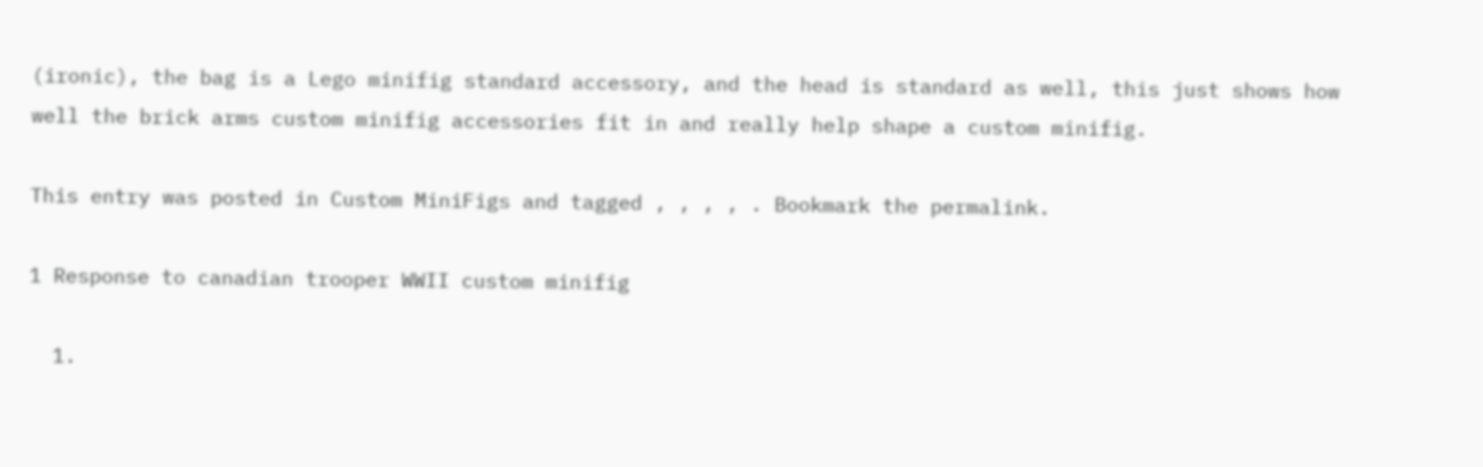(ironic), the bag is a Lego minifig standard accessory, and the head is standard as well, this just shows how well the brick arms custom minifig accessories fit in and really help shape a custom minifig.

This entry was posted in Custom MiniFigs and tagged , , , , . Bookmark the permalink.

1 Response to canadian trooper WWII custom minifig

  1.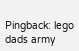Pingback: lego dads army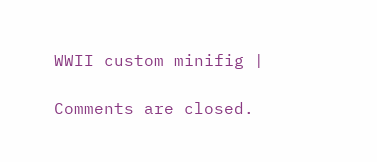WWII custom minifig |

Comments are closed.